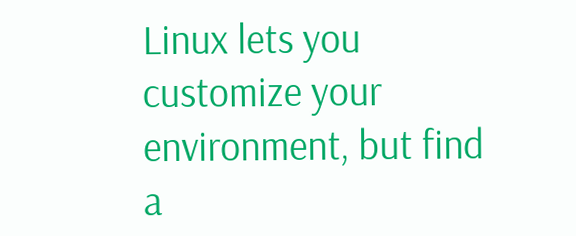Linux lets you customize your environment, but find a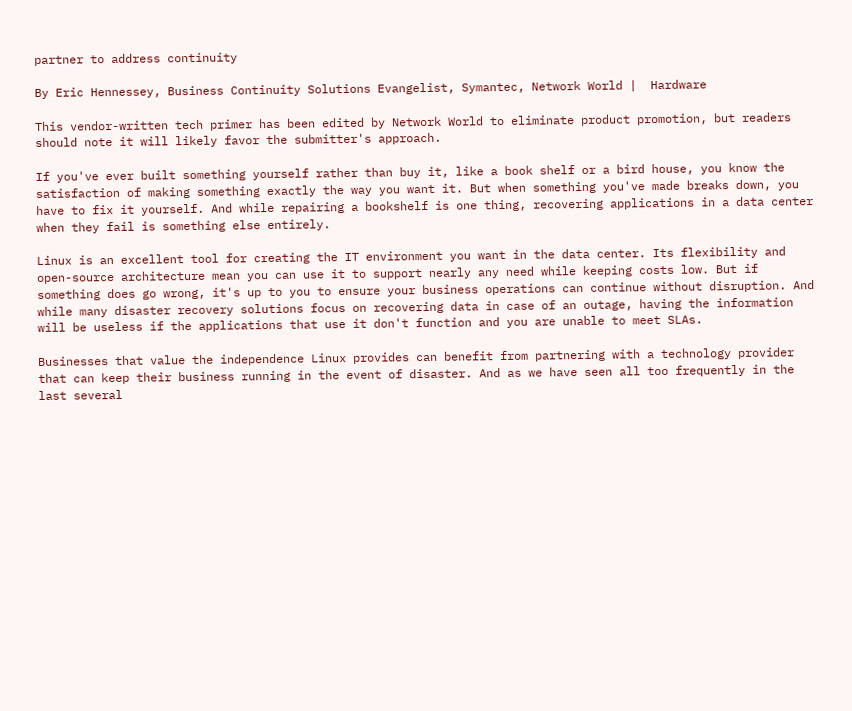partner to address continuity

By Eric Hennessey, Business Continuity Solutions Evangelist, Symantec, Network World |  Hardware

This vendor-written tech primer has been edited by Network World to eliminate product promotion, but readers should note it will likely favor the submitter's approach.

If you've ever built something yourself rather than buy it, like a book shelf or a bird house, you know the satisfaction of making something exactly the way you want it. But when something you've made breaks down, you have to fix it yourself. And while repairing a bookshelf is one thing, recovering applications in a data center when they fail is something else entirely.

Linux is an excellent tool for creating the IT environment you want in the data center. Its flexibility and open-source architecture mean you can use it to support nearly any need while keeping costs low. But if something does go wrong, it's up to you to ensure your business operations can continue without disruption. And while many disaster recovery solutions focus on recovering data in case of an outage, having the information will be useless if the applications that use it don't function and you are unable to meet SLAs.

Businesses that value the independence Linux provides can benefit from partnering with a technology provider that can keep their business running in the event of disaster. And as we have seen all too frequently in the last several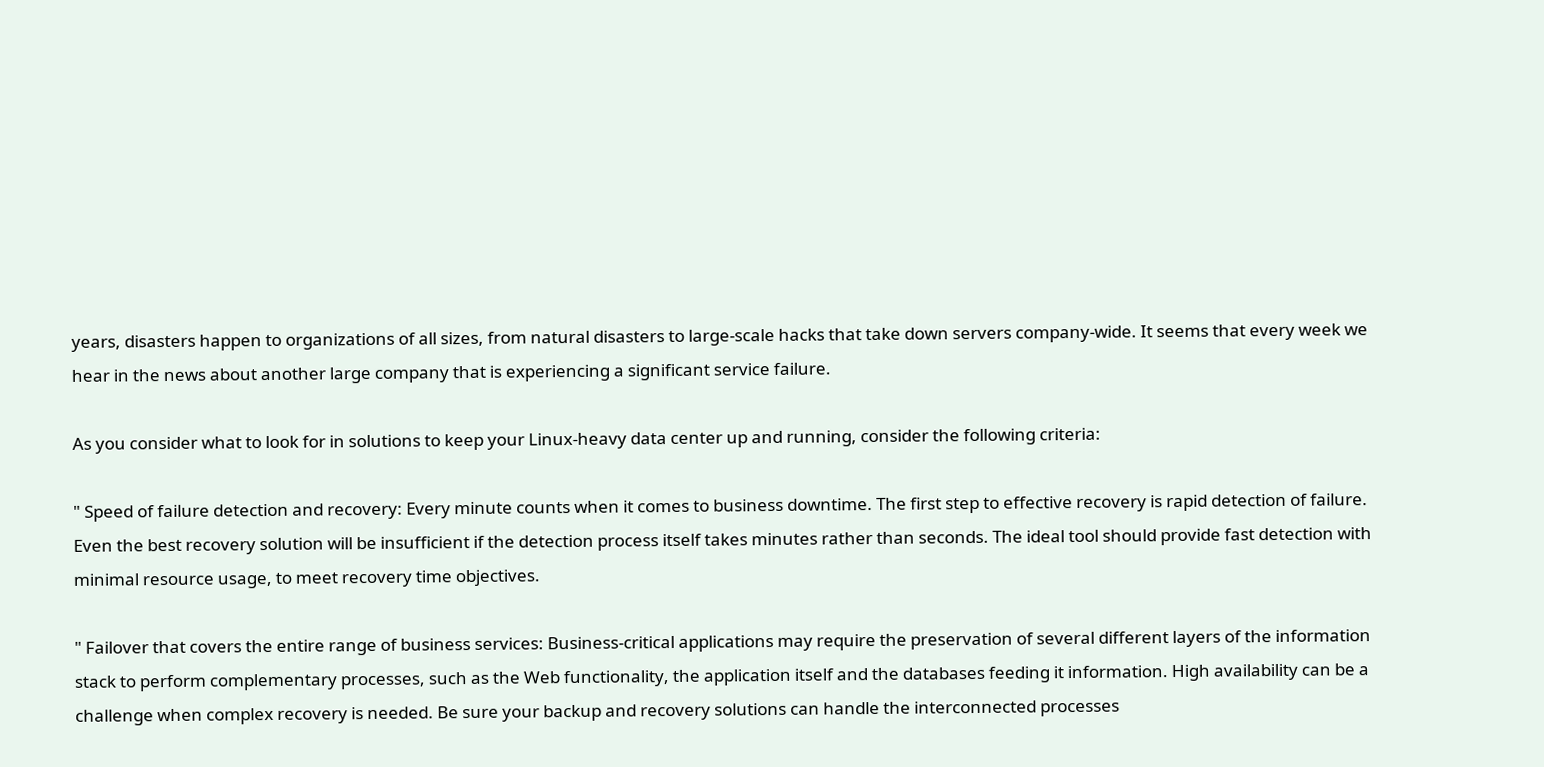years, disasters happen to organizations of all sizes, from natural disasters to large-scale hacks that take down servers company-wide. It seems that every week we hear in the news about another large company that is experiencing a significant service failure.

As you consider what to look for in solutions to keep your Linux-heavy data center up and running, consider the following criteria:

" Speed of failure detection and recovery: Every minute counts when it comes to business downtime. The first step to effective recovery is rapid detection of failure.  Even the best recovery solution will be insufficient if the detection process itself takes minutes rather than seconds. The ideal tool should provide fast detection with minimal resource usage, to meet recovery time objectives.

" Failover that covers the entire range of business services: Business-critical applications may require the preservation of several different layers of the information stack to perform complementary processes, such as the Web functionality, the application itself and the databases feeding it information. High availability can be a challenge when complex recovery is needed. Be sure your backup and recovery solutions can handle the interconnected processes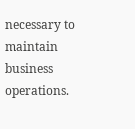necessary to maintain business operations.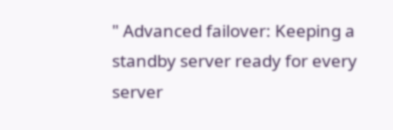" Advanced failover: Keeping a standby server ready for every server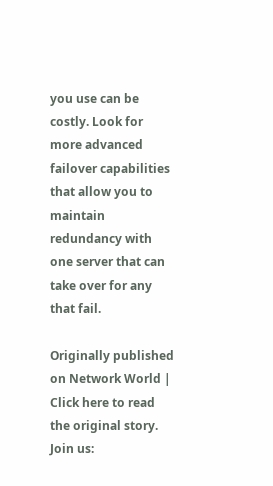you use can be costly. Look for more advanced failover capabilities that allow you to maintain redundancy with one server that can take over for any that fail.

Originally published on Network World |  Click here to read the original story.
Join us: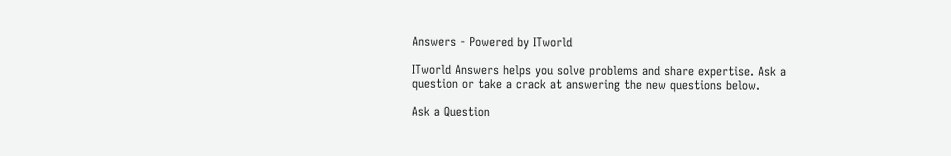Answers - Powered by ITworld

ITworld Answers helps you solve problems and share expertise. Ask a question or take a crack at answering the new questions below.

Ask a Question